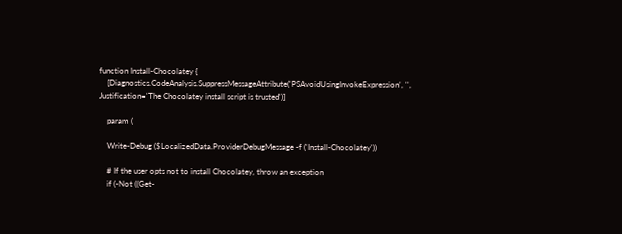function Install-Chocolatey {
    [Diagnostics.CodeAnalysis.SuppressMessageAttribute('PSAvoidUsingInvokeExpression', '', Justification='The Chocolatey install script is trusted')]

    param (

    Write-Debug ($LocalizedData.ProviderDebugMessage -f ('Install-Chocolatey'))

    # If the user opts not to install Chocolatey, throw an exception
    if (-Not ((Get-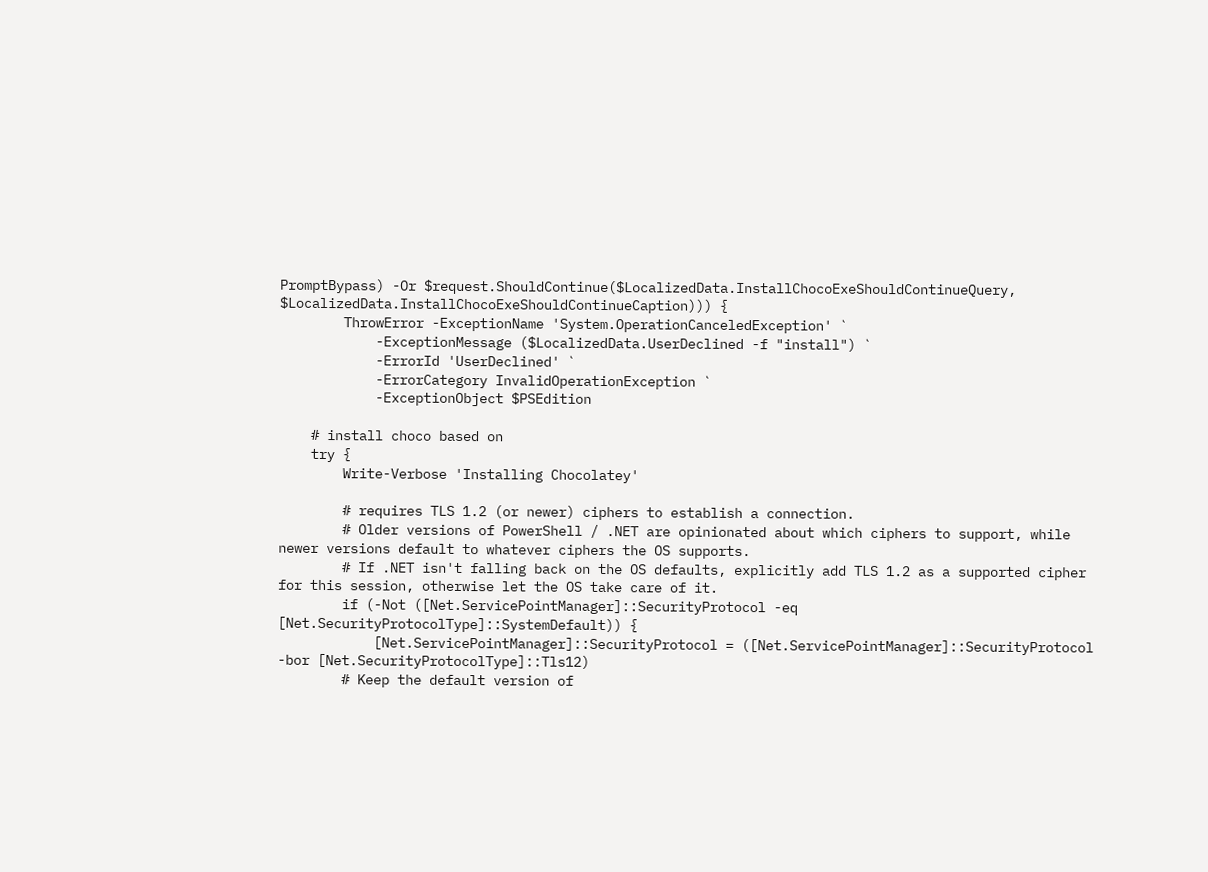PromptBypass) -Or $request.ShouldContinue($LocalizedData.InstallChocoExeShouldContinueQuery, $LocalizedData.InstallChocoExeShouldContinueCaption))) {
        ThrowError -ExceptionName 'System.OperationCanceledException' `
            -ExceptionMessage ($LocalizedData.UserDeclined -f "install") `
            -ErrorId 'UserDeclined' `
            -ErrorCategory InvalidOperationException `
            -ExceptionObject $PSEdition

    # install choco based on
    try {
        Write-Verbose 'Installing Chocolatey'

        # requires TLS 1.2 (or newer) ciphers to establish a connection.
        # Older versions of PowerShell / .NET are opinionated about which ciphers to support, while newer versions default to whatever ciphers the OS supports.
        # If .NET isn't falling back on the OS defaults, explicitly add TLS 1.2 as a supported cipher for this session, otherwise let the OS take care of it.
        if (-Not ([Net.ServicePointManager]::SecurityProtocol -eq [Net.SecurityProtocolType]::SystemDefault)) {
            [Net.ServicePointManager]::SecurityProtocol = ([Net.ServicePointManager]::SecurityProtocol -bor [Net.SecurityProtocolType]::Tls12)
        # Keep the default version of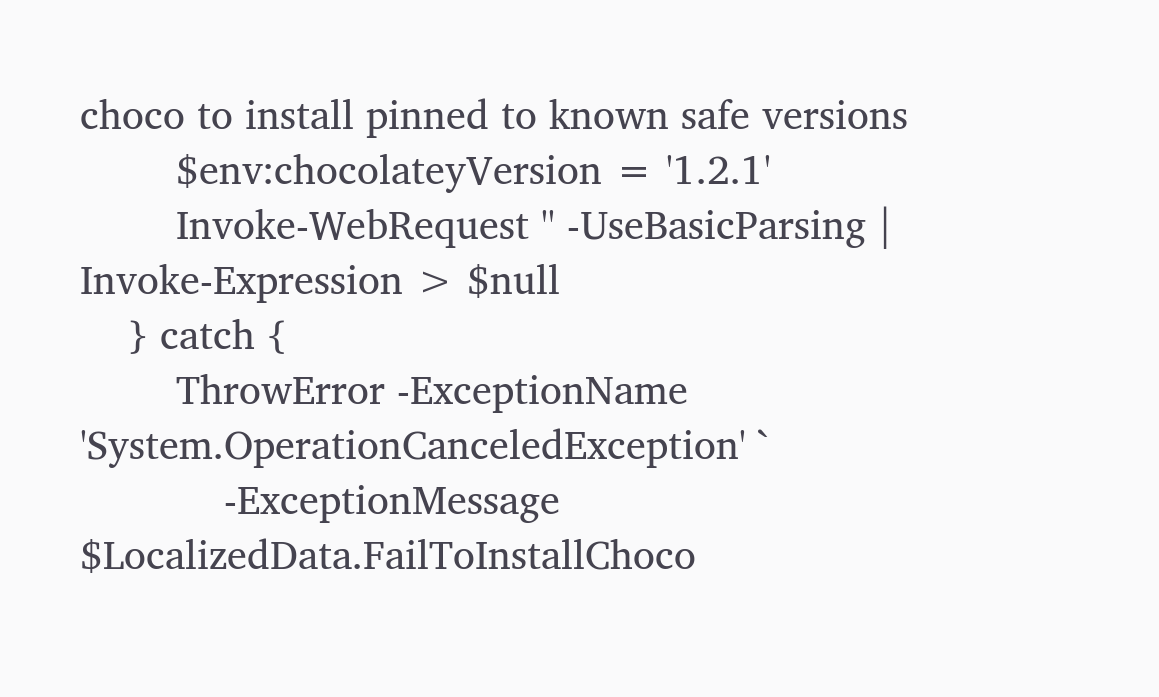choco to install pinned to known safe versions
        $env:chocolateyVersion = '1.2.1'
        Invoke-WebRequest '' -UseBasicParsing | Invoke-Expression > $null
    } catch {
        ThrowError -ExceptionName 'System.OperationCanceledException' `
            -ExceptionMessage $LocalizedData.FailToInstallChoco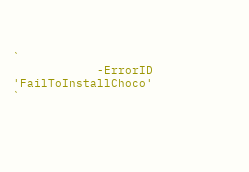`
            -ErrorID 'FailToInstallChoco' `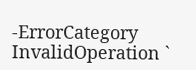-ErrorCategory InvalidOperation `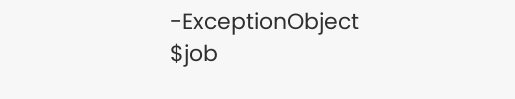-ExceptionObject $job